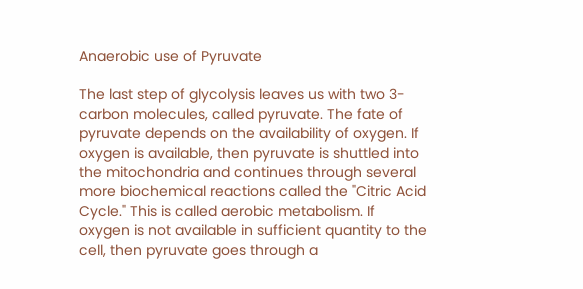Anaerobic use of Pyruvate

The last step of glycolysis leaves us with two 3-carbon molecules, called pyruvate. The fate of pyruvate depends on the availability of oxygen. If oxygen is available, then pyruvate is shuttled into the mitochondria and continues through several more biochemical reactions called the "Citric Acid Cycle." This is called aerobic metabolism. If oxygen is not available in sufficient quantity to the cell, then pyruvate goes through a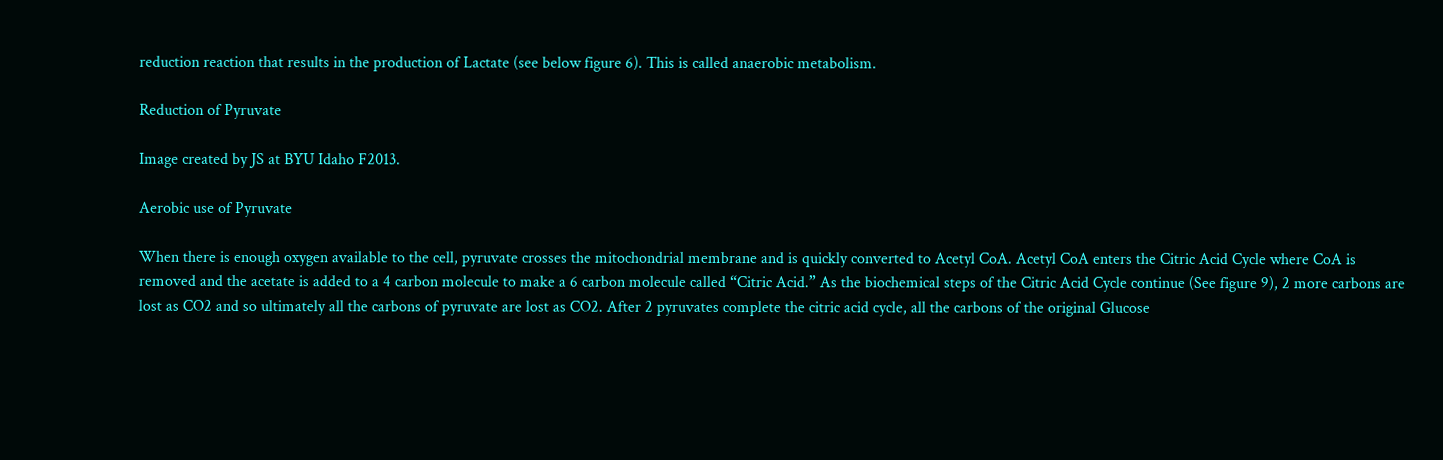reduction reaction that results in the production of Lactate (see below figure 6). This is called anaerobic metabolism.

Reduction of Pyruvate

Image created by JS at BYU Idaho F2013.

Aerobic use of Pyruvate

When there is enough oxygen available to the cell, pyruvate crosses the mitochondrial membrane and is quickly converted to Acetyl CoA. Acetyl CoA enters the Citric Acid Cycle where CoA is removed and the acetate is added to a 4 carbon molecule to make a 6 carbon molecule called “Citric Acid.” As the biochemical steps of the Citric Acid Cycle continue (See figure 9), 2 more carbons are lost as CO2 and so ultimately all the carbons of pyruvate are lost as CO2. After 2 pyruvates complete the citric acid cycle, all the carbons of the original Glucose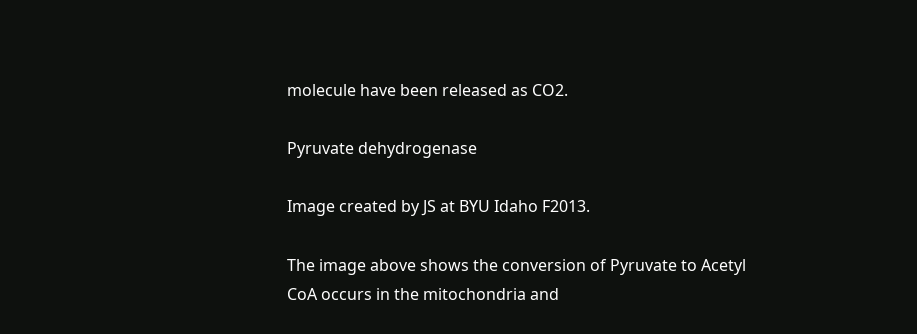molecule have been released as CO2.

Pyruvate dehydrogenase

Image created by JS at BYU Idaho F2013.

The image above shows the conversion of Pyruvate to Acetyl CoA occurs in the mitochondria and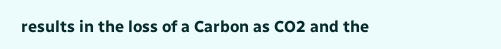results in the loss of a Carbon as CO2 and the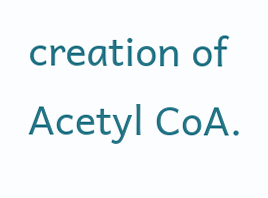creation of Acetyl CoA.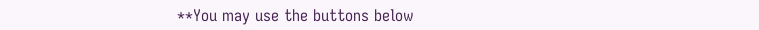**You may use the buttons below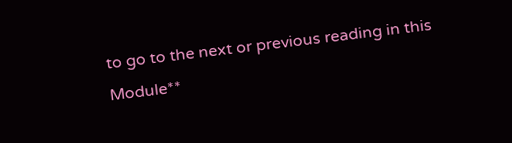to go to the next or previous reading in this Module**